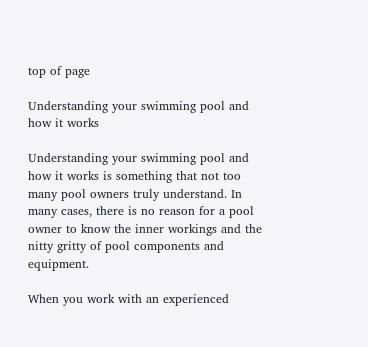top of page

Understanding your swimming pool and how it works

Understanding your swimming pool and how it works is something that not too many pool owners truly understand. In many cases, there is no reason for a pool owner to know the inner workings and the nitty gritty of pool components and equipment.

When you work with an experienced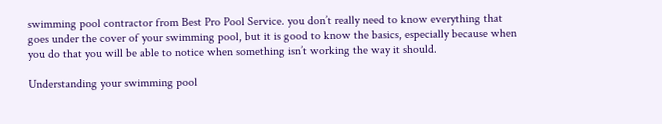swimming pool contractor from Best Pro Pool Service. you don’t really need to know everything that goes under the cover of your swimming pool, but it is good to know the basics, especially because when you do that you will be able to notice when something isn’t working the way it should.

Understanding your swimming pool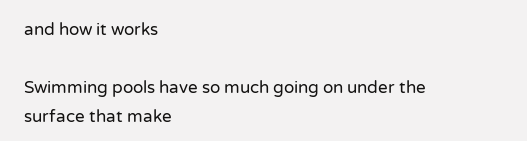and how it works

Swimming pools have so much going on under the surface that make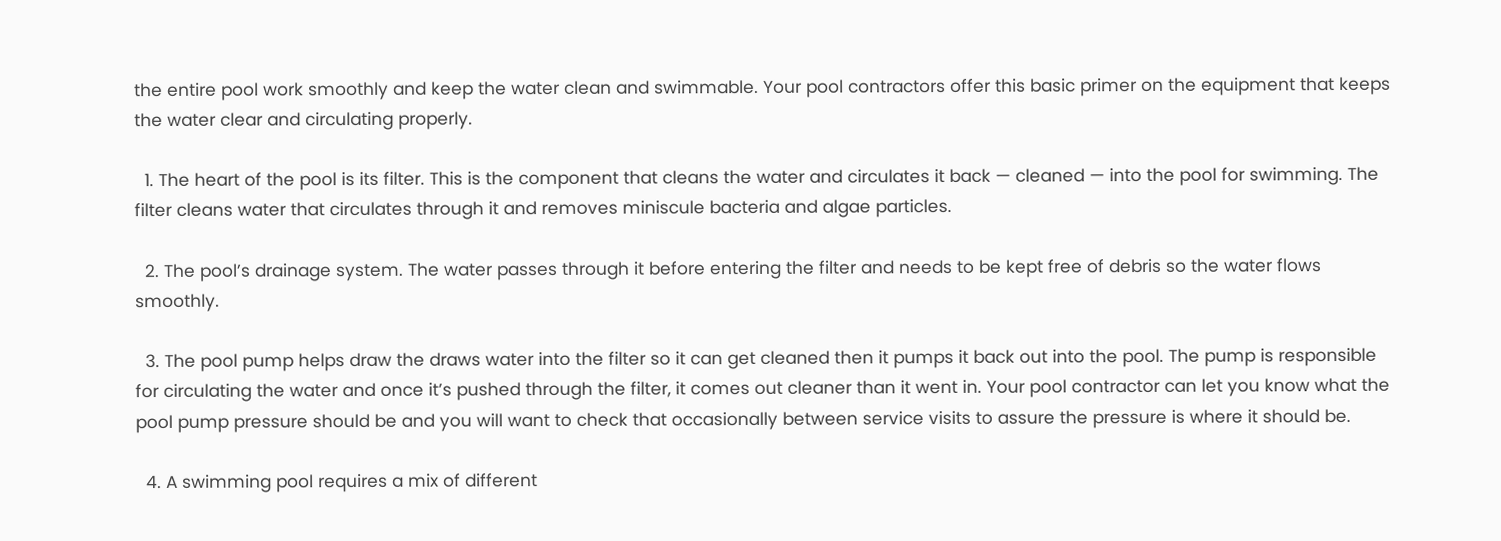the entire pool work smoothly and keep the water clean and swimmable. Your pool contractors offer this basic primer on the equipment that keeps the water clear and circulating properly.

  1. The heart of the pool is its filter. This is the component that cleans the water and circulates it back — cleaned — into the pool for swimming. The filter cleans water that circulates through it and removes miniscule bacteria and algae particles.

  2. The pool’s drainage system. The water passes through it before entering the filter and needs to be kept free of debris so the water flows smoothly.

  3. The pool pump helps draw the draws water into the filter so it can get cleaned then it pumps it back out into the pool. The pump is responsible for circulating the water and once it’s pushed through the filter, it comes out cleaner than it went in. Your pool contractor can let you know what the pool pump pressure should be and you will want to check that occasionally between service visits to assure the pressure is where it should be.

  4. A swimming pool requires a mix of different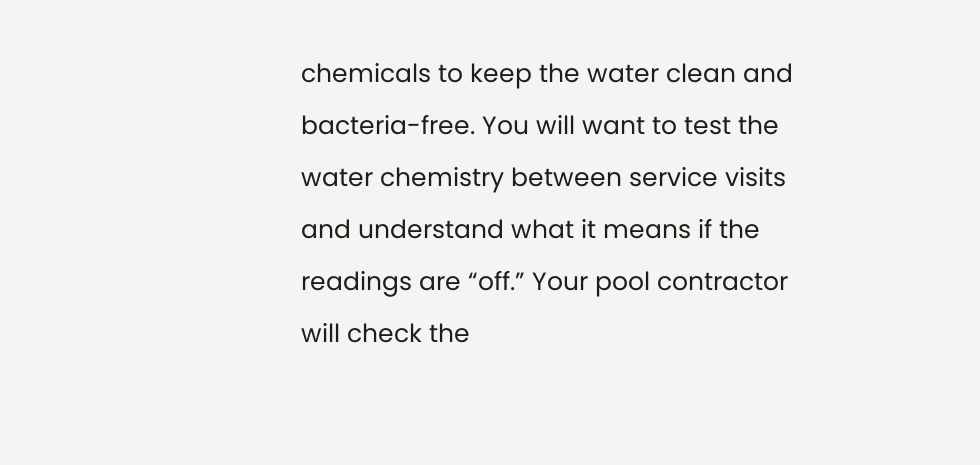chemicals to keep the water clean and bacteria-free. You will want to test the water chemistry between service visits and understand what it means if the readings are “off.” Your pool contractor will check the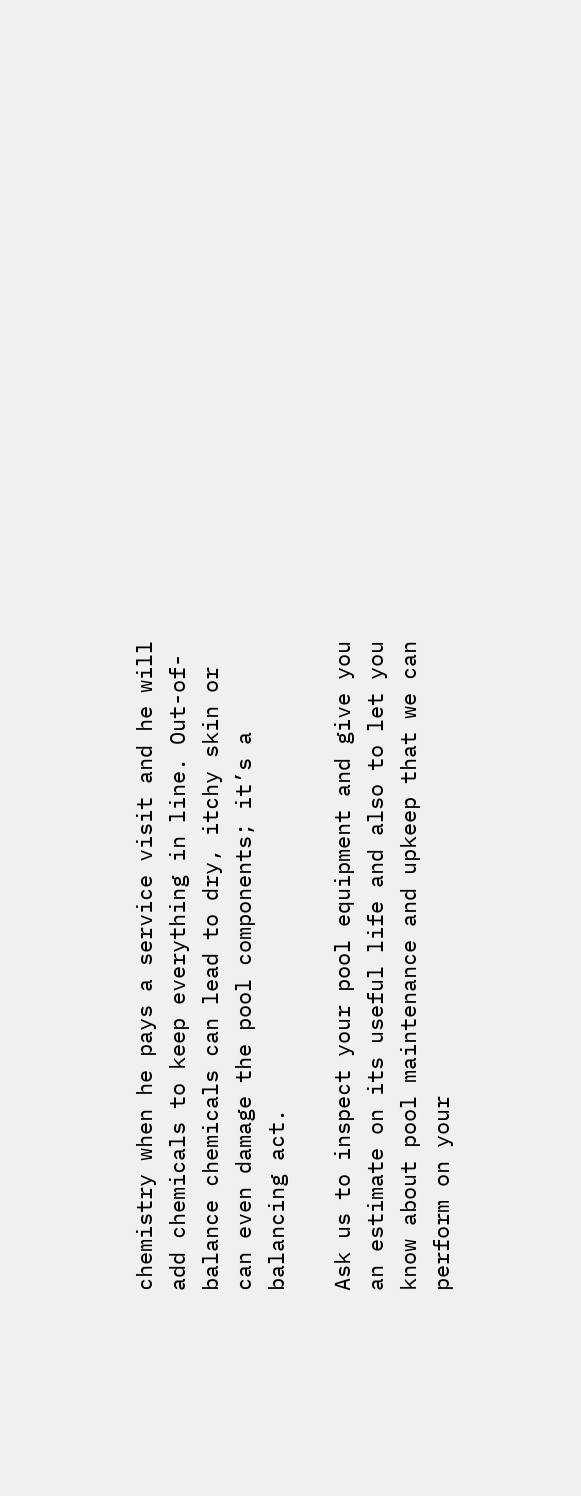chemistry when he pays a service visit and he will add chemicals to keep everything in line. Out-of-balance chemicals can lead to dry, itchy skin or can even damage the pool components; it’s a balancing act.

Ask us to inspect your pool equipment and give you an estimate on its useful life and also to let you know about pool maintenance and upkeep that we can perform on your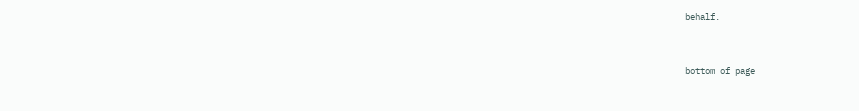behalf.


bottom of page